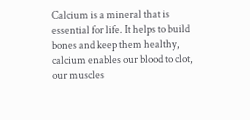Calcium is a mineral that is essential for life. It helps to build bones and keep them healthy, calcium enables our blood to clot, our muscles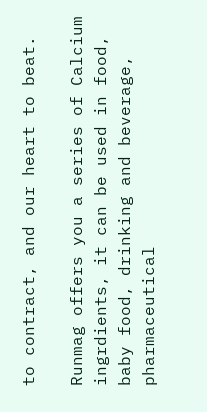to contract, and our heart to beat.

Runmag offers you a series of Calcium ingrdients, it can be used in food, baby food, drinking and beverage, pharmaceutical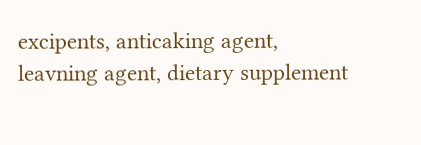excipents, anticaking agent, leavning agent, dietary supplement